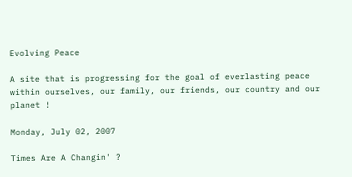Evolving Peace

A site that is progressing for the goal of everlasting peace within ourselves, our family, our friends, our country and our planet !

Monday, July 02, 2007

Times Are A Changin' ?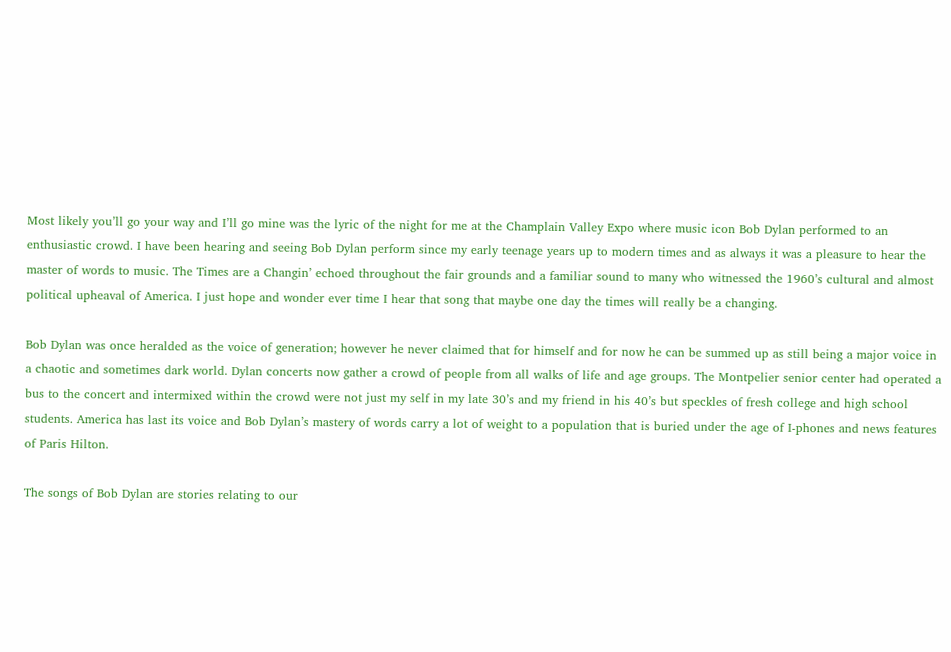Most likely you’ll go your way and I’ll go mine was the lyric of the night for me at the Champlain Valley Expo where music icon Bob Dylan performed to an enthusiastic crowd. I have been hearing and seeing Bob Dylan perform since my early teenage years up to modern times and as always it was a pleasure to hear the master of words to music. The Times are a Changin’ echoed throughout the fair grounds and a familiar sound to many who witnessed the 1960’s cultural and almost political upheaval of America. I just hope and wonder ever time I hear that song that maybe one day the times will really be a changing.

Bob Dylan was once heralded as the voice of generation; however he never claimed that for himself and for now he can be summed up as still being a major voice in a chaotic and sometimes dark world. Dylan concerts now gather a crowd of people from all walks of life and age groups. The Montpelier senior center had operated a bus to the concert and intermixed within the crowd were not just my self in my late 30’s and my friend in his 40’s but speckles of fresh college and high school students. America has last its voice and Bob Dylan’s mastery of words carry a lot of weight to a population that is buried under the age of I-phones and news features of Paris Hilton.

The songs of Bob Dylan are stories relating to our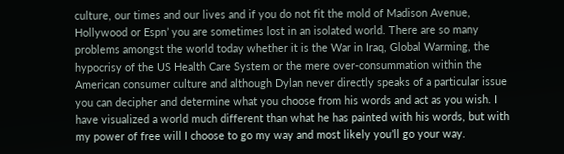culture, our times and our lives and if you do not fit the mold of Madison Avenue, Hollywood or Espn’ you are sometimes lost in an isolated world. There are so many problems amongst the world today whether it is the War in Iraq, Global Warming, the hypocrisy of the US Health Care System or the mere over-consummation within the American consumer culture and although Dylan never directly speaks of a particular issue you can decipher and determine what you choose from his words and act as you wish. I have visualized a world much different than what he has painted with his words, but with my power of free will I choose to go my way and most likely you’ll go your way.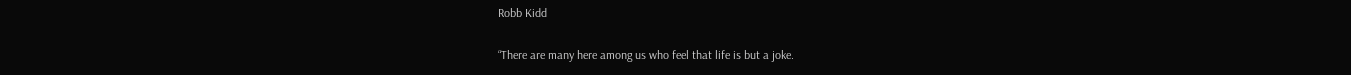Robb Kidd

“There are many here among us who feel that life is but a joke.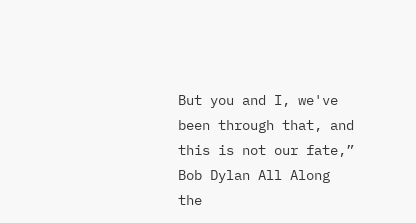But you and I, we've been through that, and this is not our fate,” Bob Dylan All Along the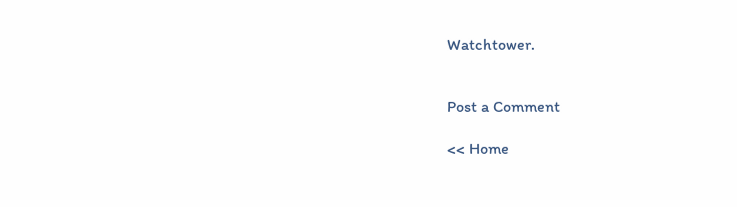Watchtower.


Post a Comment

<< Home